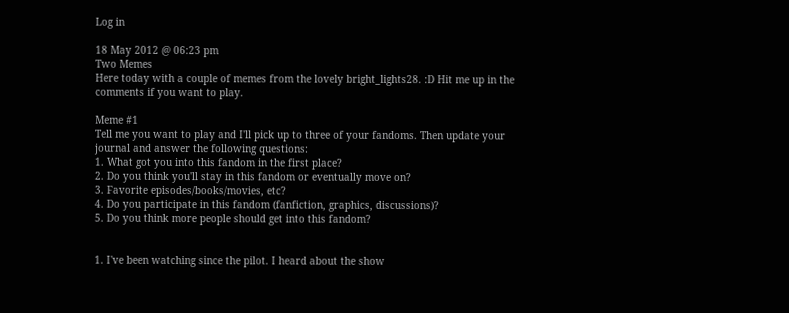Log in

18 May 2012 @ 06:23 pm
Two Memes
Here today with a couple of memes from the lovely bright_lights28. :D Hit me up in the comments if you want to play.

Meme #1
Tell me you want to play and I'll pick up to three of your fandoms. Then update your journal and answer the following questions:
1. What got you into this fandom in the first place?
2. Do you think you'll stay in this fandom or eventually move on?
3. Favorite episodes/books/movies, etc?
4. Do you participate in this fandom (fanfiction, graphics, discussions)?
5. Do you think more people should get into this fandom?


1. I've been watching since the pilot. I heard about the show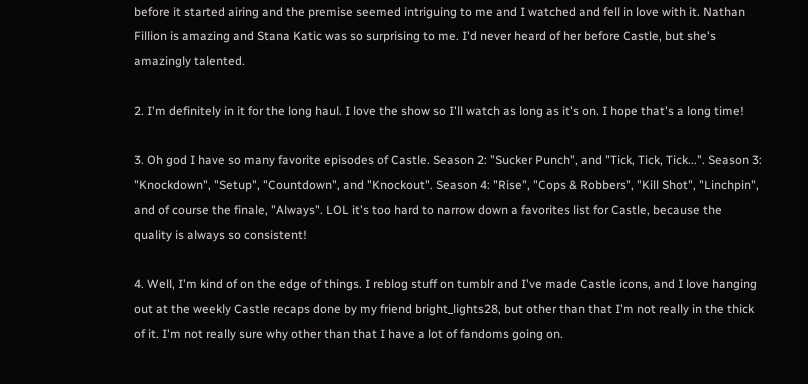before it started airing and the premise seemed intriguing to me and I watched and fell in love with it. Nathan Fillion is amazing and Stana Katic was so surprising to me. I'd never heard of her before Castle, but she's amazingly talented.

2. I'm definitely in it for the long haul. I love the show so I'll watch as long as it's on. I hope that's a long time!

3. Oh god I have so many favorite episodes of Castle. Season 2: "Sucker Punch", and "Tick, Tick, Tick...". Season 3: "Knockdown", "Setup", "Countdown", and "Knockout". Season 4: "Rise", "Cops & Robbers", "Kill Shot", "Linchpin", and of course the finale, "Always". LOL it's too hard to narrow down a favorites list for Castle, because the quality is always so consistent!

4. Well, I'm kind of on the edge of things. I reblog stuff on tumblr and I've made Castle icons, and I love hanging out at the weekly Castle recaps done by my friend bright_lights28, but other than that I'm not really in the thick of it. I'm not really sure why other than that I have a lot of fandoms going on.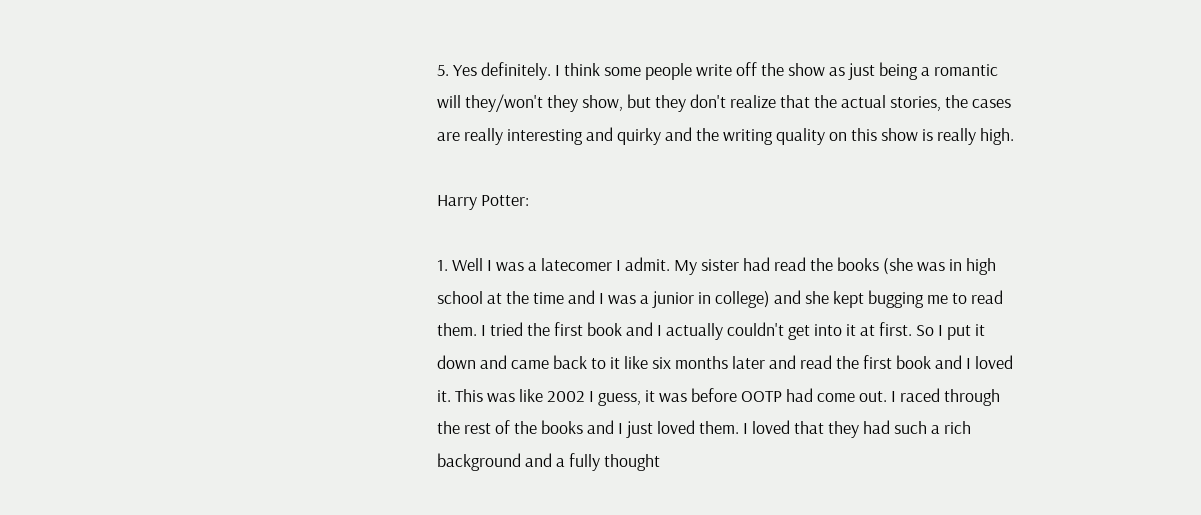5. Yes definitely. I think some people write off the show as just being a romantic will they/won't they show, but they don't realize that the actual stories, the cases are really interesting and quirky and the writing quality on this show is really high.

Harry Potter:

1. Well I was a latecomer I admit. My sister had read the books (she was in high school at the time and I was a junior in college) and she kept bugging me to read them. I tried the first book and I actually couldn't get into it at first. So I put it down and came back to it like six months later and read the first book and I loved it. This was like 2002 I guess, it was before OOTP had come out. I raced through the rest of the books and I just loved them. I loved that they had such a rich background and a fully thought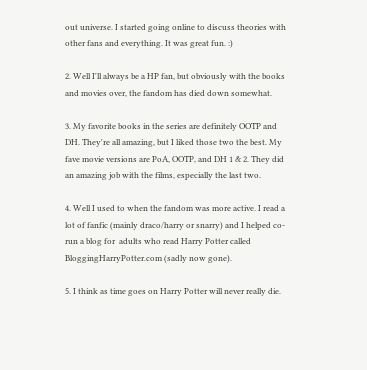out universe. I started going online to discuss theories with other fans and everything. It was great fun. :)

2. Well I'll always be a HP fan, but obviously with the books and movies over, the fandom has died down somewhat.

3. My favorite books in the series are definitely OOTP and DH. They're all amazing, but I liked those two the best. My fave movie versions are PoA, OOTP, and DH 1 & 2. They did an amazing job with the films, especially the last two.

4. Well I used to when the fandom was more active. I read a lot of fanfic (mainly draco/harry or snarry) and I helped co-run a blog for  adults who read Harry Potter called BloggingHarryPotter.com (sadly now gone).

5. I think as time goes on Harry Potter will never really die.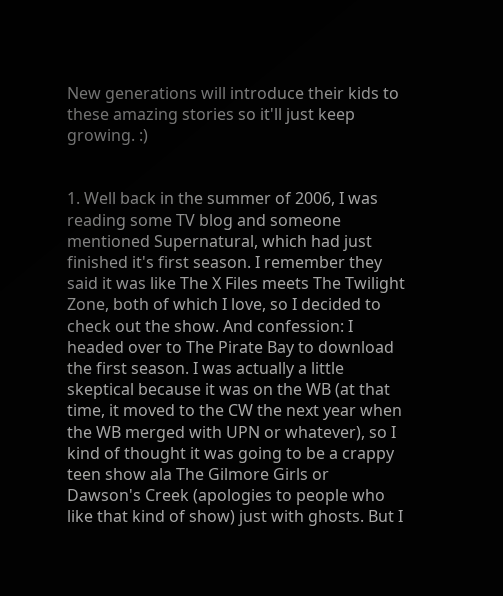New generations will introduce their kids to these amazing stories so it'll just keep growing. :)


1. Well back in the summer of 2006, I was reading some TV blog and someone mentioned Supernatural, which had just finished it's first season. I remember they said it was like The X Files meets The Twilight Zone, both of which I love, so I decided to check out the show. And confession: I headed over to The Pirate Bay to download the first season. I was actually a little skeptical because it was on the WB (at that time, it moved to the CW the next year when the WB merged with UPN or whatever), so I kind of thought it was going to be a crappy teen show ala The Gilmore Girls or Dawson's Creek (apologies to people who like that kind of show) just with ghosts. But I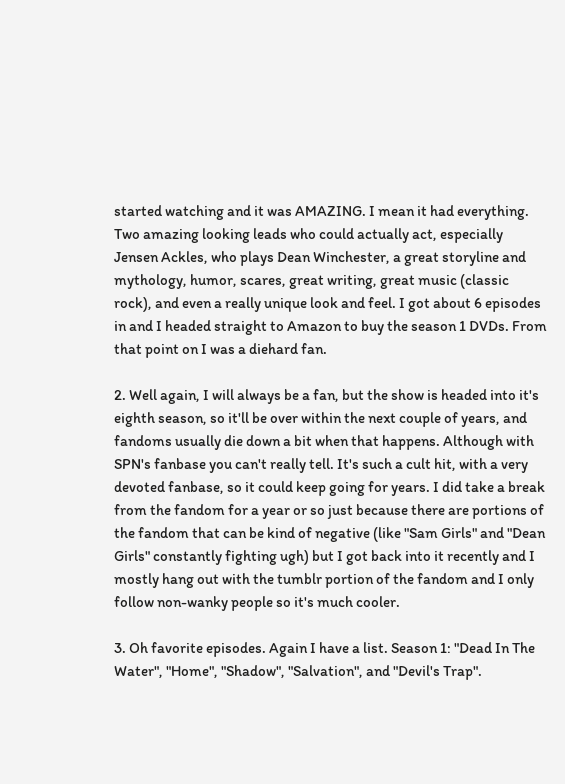started watching and it was AMAZING. I mean it had everything. Two amazing looking leads who could actually act, especially Jensen Ackles, who plays Dean Winchester, a great storyline and mythology, humor, scares, great writing, great music (classic rock), and even a really unique look and feel. I got about 6 episodes in and I headed straight to Amazon to buy the season 1 DVDs. From that point on I was a diehard fan.

2. Well again, I will always be a fan, but the show is headed into it's eighth season, so it'll be over within the next couple of years, and fandoms usually die down a bit when that happens. Although with SPN's fanbase you can't really tell. It's such a cult hit, with a very devoted fanbase, so it could keep going for years. I did take a break from the fandom for a year or so just because there are portions of the fandom that can be kind of negative (like "Sam Girls" and "Dean Girls" constantly fighting ugh) but I got back into it recently and I mostly hang out with the tumblr portion of the fandom and I only follow non-wanky people so it's much cooler.

3. Oh favorite episodes. Again I have a list. Season 1: "Dead In The Water", "Home", "Shadow", "Salvation", and "Devil's Trap".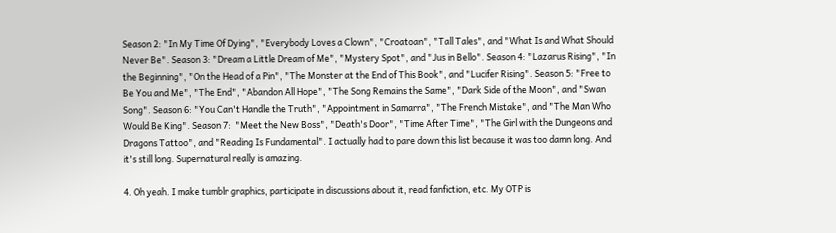Season 2: "In My Time Of Dying", "Everybody Loves a Clown", "Croatoan", "Tall Tales", and "What Is and What Should Never Be". Season 3: "Dream a Little Dream of Me", "Mystery Spot", and "Jus in Bello". Season 4: "Lazarus Rising", "In the Beginning", "On the Head of a Pin", "The Monster at the End of This Book", and "Lucifer Rising". Season 5: "Free to Be You and Me", "The End", "Abandon All Hope", "The Song Remains the Same", "Dark Side of the Moon", and "Swan Song". Season 6: "You Can't Handle the Truth", "Appointment in Samarra", "The French Mistake", and "The Man Who Would Be King". Season 7:  "Meet the New Boss", "Death's Door", "Time After Time", "The Girl with the Dungeons and Dragons Tattoo", and "Reading Is Fundamental". I actually had to pare down this list because it was too damn long. And it's still long. Supernatural really is amazing.

4. Oh yeah. I make tumblr graphics, participate in discussions about it, read fanfiction, etc. My OTP is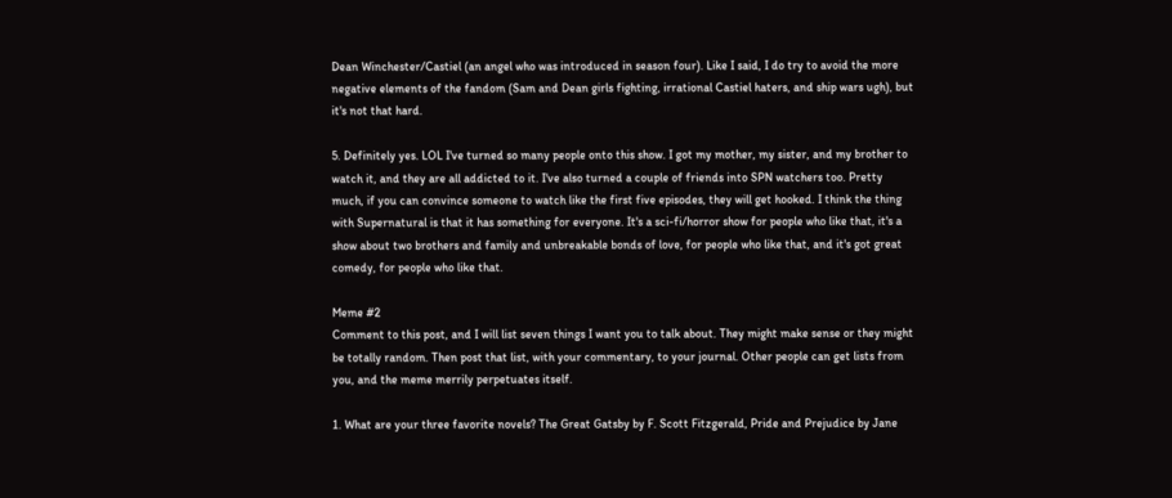Dean Winchester/Castiel (an angel who was introduced in season four). Like I said, I do try to avoid the more negative elements of the fandom (Sam and Dean girls fighting, irrational Castiel haters, and ship wars ugh), but it's not that hard.

5. Definitely yes. LOL I've turned so many people onto this show. I got my mother, my sister, and my brother to watch it, and they are all addicted to it. I've also turned a couple of friends into SPN watchers too. Pretty much, if you can convince someone to watch like the first five episodes, they will get hooked. I think the thing with Supernatural is that it has something for everyone. It's a sci-fi/horror show for people who like that, it's a show about two brothers and family and unbreakable bonds of love, for people who like that, and it's got great comedy, for people who like that.

Meme #2
Comment to this post, and I will list seven things I want you to talk about. They might make sense or they might be totally random. Then post that list, with your commentary, to your journal. Other people can get lists from you, and the meme merrily perpetuates itself.

1. What are your three favorite novels? The Great Gatsby by F. Scott Fitzgerald, Pride and Prejudice by Jane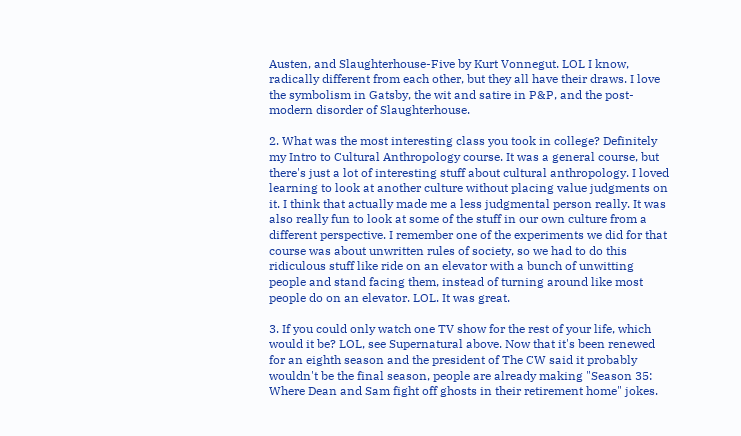Austen, and Slaughterhouse-Five by Kurt Vonnegut. LOL I know, radically different from each other, but they all have their draws. I love the symbolism in Gatsby, the wit and satire in P&P, and the post-modern disorder of Slaughterhouse.

2. What was the most interesting class you took in college? Definitely my Intro to Cultural Anthropology course. It was a general course, but there's just a lot of interesting stuff about cultural anthropology. I loved learning to look at another culture without placing value judgments on it. I think that actually made me a less judgmental person really. It was also really fun to look at some of the stuff in our own culture from a different perspective. I remember one of the experiments we did for that course was about unwritten rules of society, so we had to do this ridiculous stuff like ride on an elevator with a bunch of unwitting people and stand facing them, instead of turning around like most people do on an elevator. LOL. It was great.

3. If you could only watch one TV show for the rest of your life, which would it be? LOL, see Supernatural above. Now that it's been renewed for an eighth season and the president of The CW said it probably wouldn't be the final season, people are already making "Season 35: Where Dean and Sam fight off ghosts in their retirement home" jokes.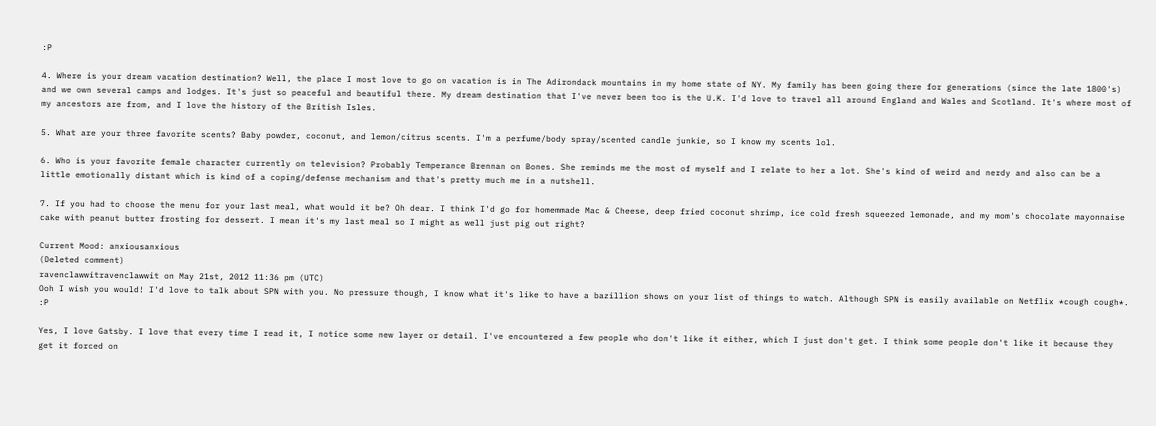:P

4. Where is your dream vacation destination? Well, the place I most love to go on vacation is in The Adirondack mountains in my home state of NY. My family has been going there for generations (since the late 1800's) and we own several camps and lodges. It's just so peaceful and beautiful there. My dream destination that I've never been too is the U.K. I'd love to travel all around England and Wales and Scotland. It's where most of my ancestors are from, and I love the history of the British Isles.

5. What are your three favorite scents? Baby powder, coconut, and lemon/citrus scents. I'm a perfume/body spray/scented candle junkie, so I know my scents lol.

6. Who is your favorite female character currently on television? Probably Temperance Brennan on Bones. She reminds me the most of myself and I relate to her a lot. She's kind of weird and nerdy and also can be a little emotionally distant which is kind of a coping/defense mechanism and that's pretty much me in a nutshell.

7. If you had to choose the menu for your last meal, what would it be? Oh dear. I think I'd go for homemmade Mac & Cheese, deep fried coconut shrimp, ice cold fresh squeezed lemonade, and my mom's chocolate mayonnaise cake with peanut butter frosting for dessert. I mean it's my last meal so I might as well just pig out right?

Current Mood: anxiousanxious
(Deleted comment)
ravenclawwitravenclawwit on May 21st, 2012 11:36 pm (UTC)
Ooh I wish you would! I'd love to talk about SPN with you. No pressure though, I know what it's like to have a bazillion shows on your list of things to watch. Although SPN is easily available on Netflix *cough cough*. :P

Yes, I love Gatsby. I love that every time I read it, I notice some new layer or detail. I've encountered a few people who don't like it either, which I just don't get. I think some people don't like it because they get it forced on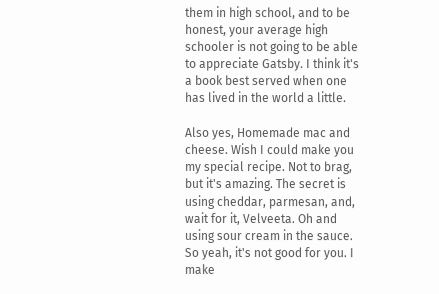them in high school, and to be honest, your average high schooler is not going to be able to appreciate Gatsby. I think it's a book best served when one has lived in the world a little.

Also yes, Homemade mac and cheese. Wish I could make you my special recipe. Not to brag, but it's amazing. The secret is using cheddar, parmesan, and, wait for it, Velveeta. Oh and using sour cream in the sauce. So yeah, it's not good for you. I make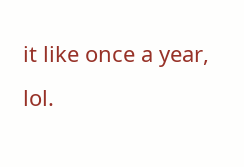it like once a year, lol.